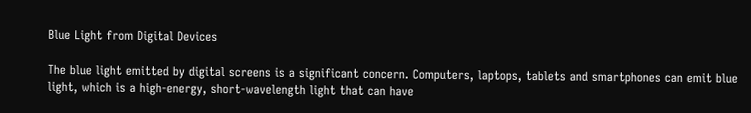Blue Light from Digital Devices

The blue light emitted by digital screens is a significant concern. Computers, laptops, tablets and smartphones can emit blue light, which is a high-energy, short-wavelength light that can have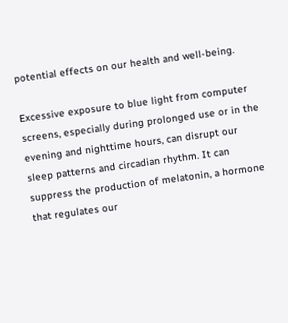potential effects on our health and well-being.

Excessive exposure to blue light from computer screens, especially during prolonged use or in the evening and nighttime hours, can disrupt our sleep patterns and circadian rhythm. It can suppress the production of melatonin, a hormone that regulates our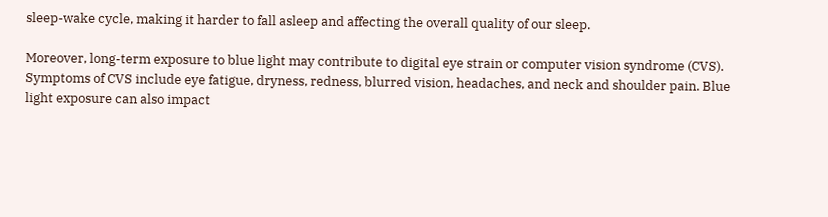sleep-wake cycle, making it harder to fall asleep and affecting the overall quality of our sleep.

Moreover, long-term exposure to blue light may contribute to digital eye strain or computer vision syndrome (CVS). Symptoms of CVS include eye fatigue, dryness, redness, blurred vision, headaches, and neck and shoulder pain. Blue light exposure can also impact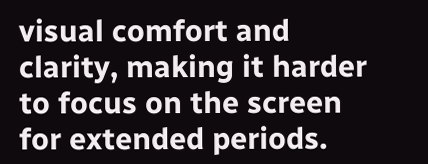visual comfort and clarity, making it harder to focus on the screen for extended periods.